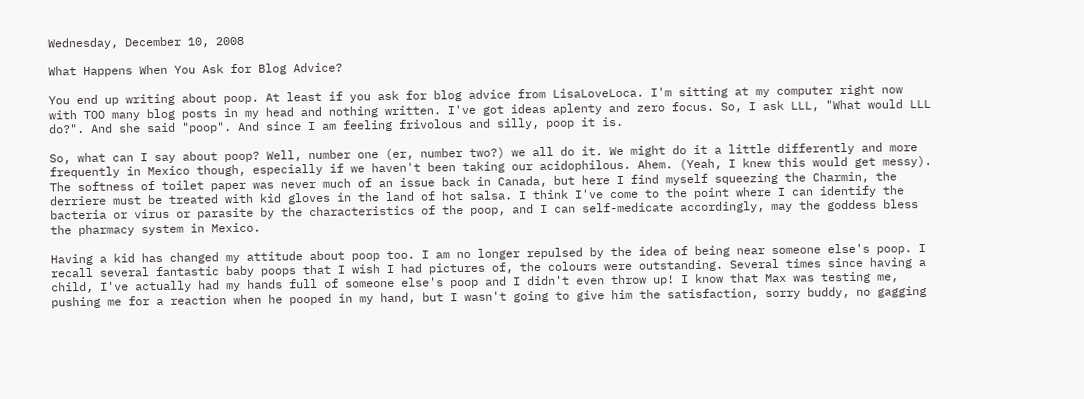Wednesday, December 10, 2008

What Happens When You Ask for Blog Advice?

You end up writing about poop. At least if you ask for blog advice from LisaLoveLoca. I'm sitting at my computer right now with TOO many blog posts in my head and nothing written. I've got ideas aplenty and zero focus. So, I ask LLL, "What would LLL do?". And she said "poop". And since I am feeling frivolous and silly, poop it is.

So, what can I say about poop? Well, number one (er, number two?) we all do it. We might do it a little differently and more frequently in Mexico though, especially if we haven't been taking our acidophilous. Ahem. (Yeah, I knew this would get messy). The softness of toilet paper was never much of an issue back in Canada, but here I find myself squeezing the Charmin, the derriere must be treated with kid gloves in the land of hot salsa. I think I've come to the point where I can identify the bacteria or virus or parasite by the characteristics of the poop, and I can self-medicate accordingly, may the goddess bless the pharmacy system in Mexico.

Having a kid has changed my attitude about poop too. I am no longer repulsed by the idea of being near someone else's poop. I recall several fantastic baby poops that I wish I had pictures of, the colours were outstanding. Several times since having a child, I've actually had my hands full of someone else's poop and I didn't even throw up! I know that Max was testing me, pushing me for a reaction when he pooped in my hand, but I wasn't going to give him the satisfaction, sorry buddy, no gagging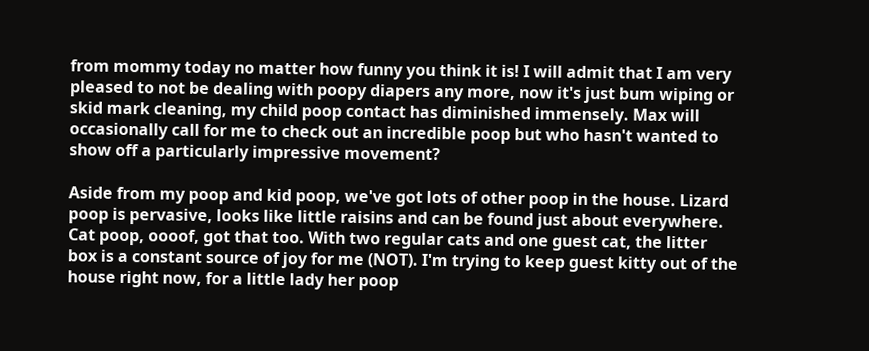from mommy today no matter how funny you think it is! I will admit that I am very pleased to not be dealing with poopy diapers any more, now it's just bum wiping or skid mark cleaning, my child poop contact has diminished immensely. Max will occasionally call for me to check out an incredible poop but who hasn't wanted to show off a particularly impressive movement?

Aside from my poop and kid poop, we've got lots of other poop in the house. Lizard poop is pervasive, looks like little raisins and can be found just about everywhere. Cat poop, oooof, got that too. With two regular cats and one guest cat, the litter box is a constant source of joy for me (NOT). I'm trying to keep guest kitty out of the house right now, for a little lady her poop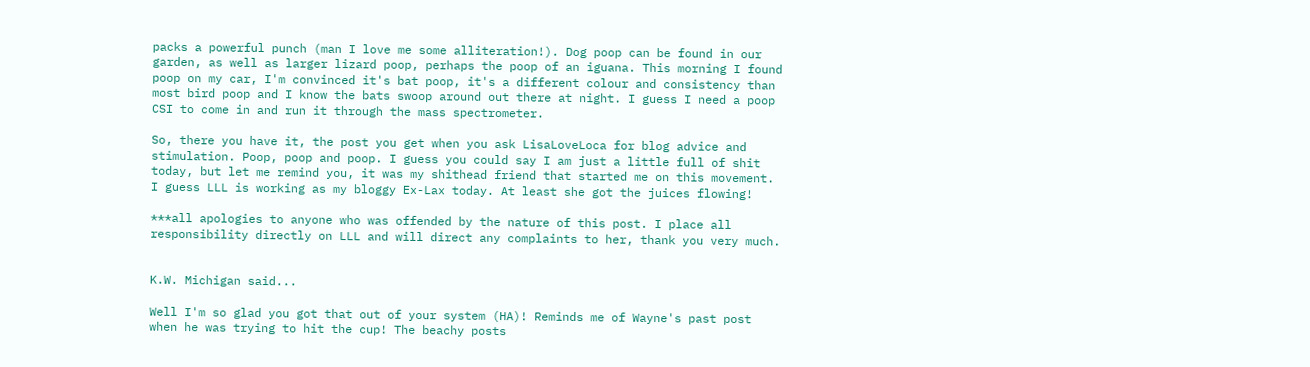packs a powerful punch (man I love me some alliteration!). Dog poop can be found in our garden, as well as larger lizard poop, perhaps the poop of an iguana. This morning I found poop on my car, I'm convinced it's bat poop, it's a different colour and consistency than most bird poop and I know the bats swoop around out there at night. I guess I need a poop CSI to come in and run it through the mass spectrometer.

So, there you have it, the post you get when you ask LisaLoveLoca for blog advice and stimulation. Poop, poop and poop. I guess you could say I am just a little full of shit today, but let me remind you, it was my shithead friend that started me on this movement. I guess LLL is working as my bloggy Ex-Lax today. At least she got the juices flowing!

***all apologies to anyone who was offended by the nature of this post. I place all responsibility directly on LLL and will direct any complaints to her, thank you very much.


K.W. Michigan said...

Well I'm so glad you got that out of your system (HA)! Reminds me of Wayne's past post when he was trying to hit the cup! The beachy posts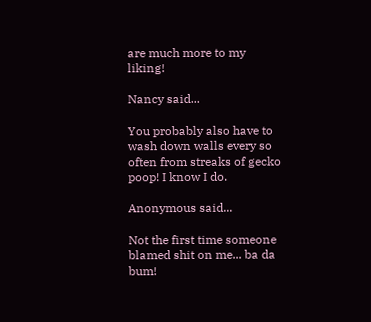are much more to my liking!

Nancy said...

You probably also have to wash down walls every so often from streaks of gecko poop! I know I do.

Anonymous said...

Not the first time someone blamed shit on me... ba da bum!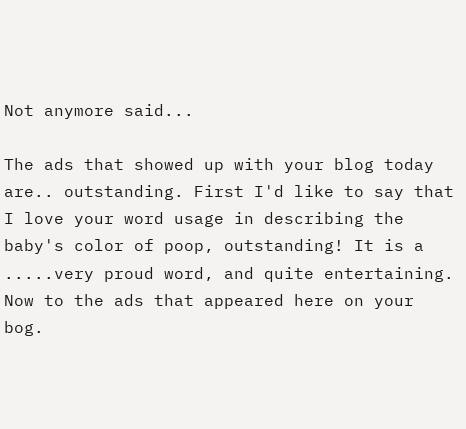Not anymore said...

The ads that showed up with your blog today are.. outstanding. First I'd like to say that I love your word usage in describing the baby's color of poop, outstanding! It is a .....very proud word, and quite entertaining. Now to the ads that appeared here on your bog.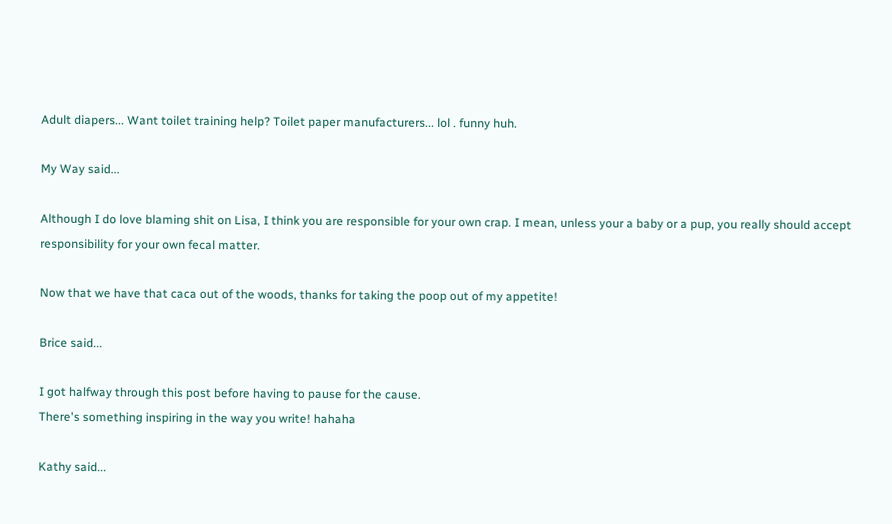Adult diapers... Want toilet training help? Toilet paper manufacturers... lol . funny huh.

My Way said...

Although I do love blaming shit on Lisa, I think you are responsible for your own crap. I mean, unless your a baby or a pup, you really should accept responsibility for your own fecal matter.

Now that we have that caca out of the woods, thanks for taking the poop out of my appetite!

Brice said...

I got halfway through this post before having to pause for the cause.
There's something inspiring in the way you write! hahaha

Kathy said...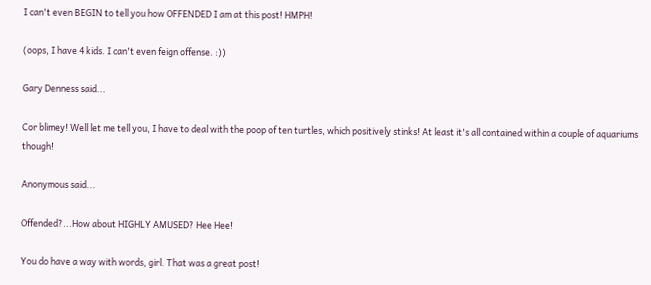I can't even BEGIN to tell you how OFFENDED I am at this post! HMPH!

(oops, I have 4 kids. I can't even feign offense. :))

Gary Denness said...

Cor blimey! Well let me tell you, I have to deal with the poop of ten turtles, which positively stinks! At least it's all contained within a couple of aquariums though!

Anonymous said...

Offended?...How about HIGHLY AMUSED? Hee Hee!

You do have a way with words, girl. That was a great post!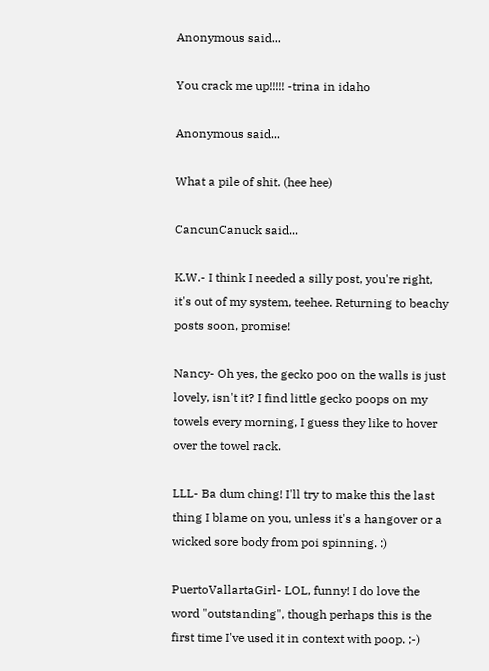Anonymous said...

You crack me up!!!!! -trina in idaho

Anonymous said...

What a pile of shit. (hee hee)

CancunCanuck said...

K.W.- I think I needed a silly post, you're right, it's out of my system, teehee. Returning to beachy posts soon, promise!

Nancy- Oh yes, the gecko poo on the walls is just lovely, isn't it? I find little gecko poops on my towels every morning, I guess they like to hover over the towel rack.

LLL- Ba dum ching! I'll try to make this the last thing I blame on you, unless it's a hangover or a wicked sore body from poi spinning. :)

PuertoVallartaGirl- LOL, funny! I do love the word "outstanding", though perhaps this is the first time I've used it in context with poop. ;-)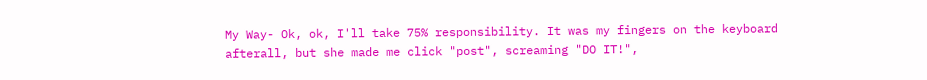My Way- Ok, ok, I'll take 75% responsibility. It was my fingers on the keyboard afterall, but she made me click "post", screaming "DO IT!",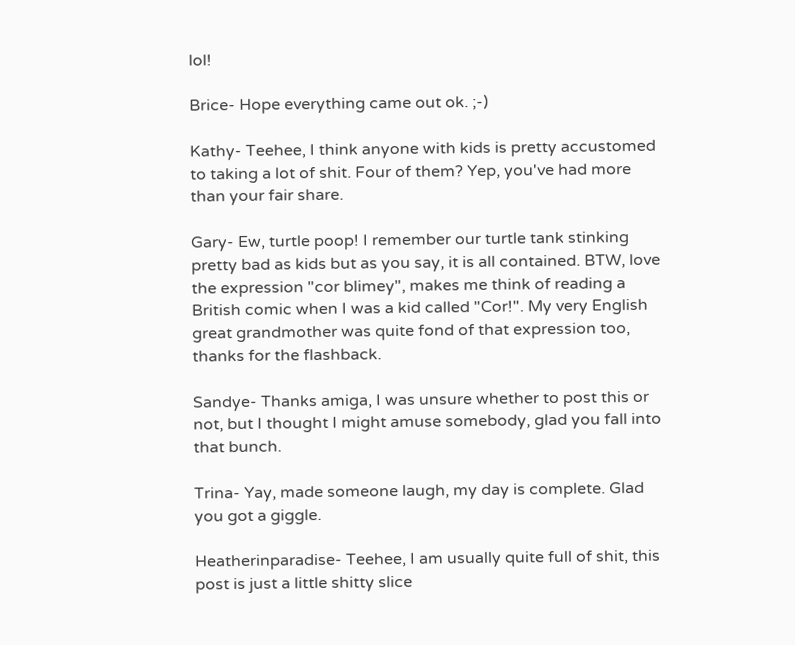lol!

Brice- Hope everything came out ok. ;-)

Kathy- Teehee, I think anyone with kids is pretty accustomed to taking a lot of shit. Four of them? Yep, you've had more than your fair share.

Gary- Ew, turtle poop! I remember our turtle tank stinking pretty bad as kids but as you say, it is all contained. BTW, love the expression "cor blimey", makes me think of reading a British comic when I was a kid called "Cor!". My very English great grandmother was quite fond of that expression too, thanks for the flashback.

Sandye- Thanks amiga, I was unsure whether to post this or not, but I thought I might amuse somebody, glad you fall into that bunch.

Trina- Yay, made someone laugh, my day is complete. Glad you got a giggle.

Heatherinparadise- Teehee, I am usually quite full of shit, this post is just a little shitty slice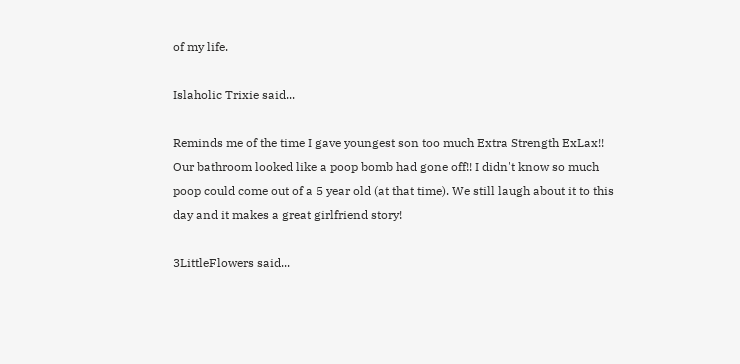of my life.

Islaholic Trixie said...

Reminds me of the time I gave youngest son too much Extra Strength ExLax!! Our bathroom looked like a poop bomb had gone off!! I didn't know so much poop could come out of a 5 year old (at that time). We still laugh about it to this day and it makes a great girlfriend story!

3LittleFlowers said...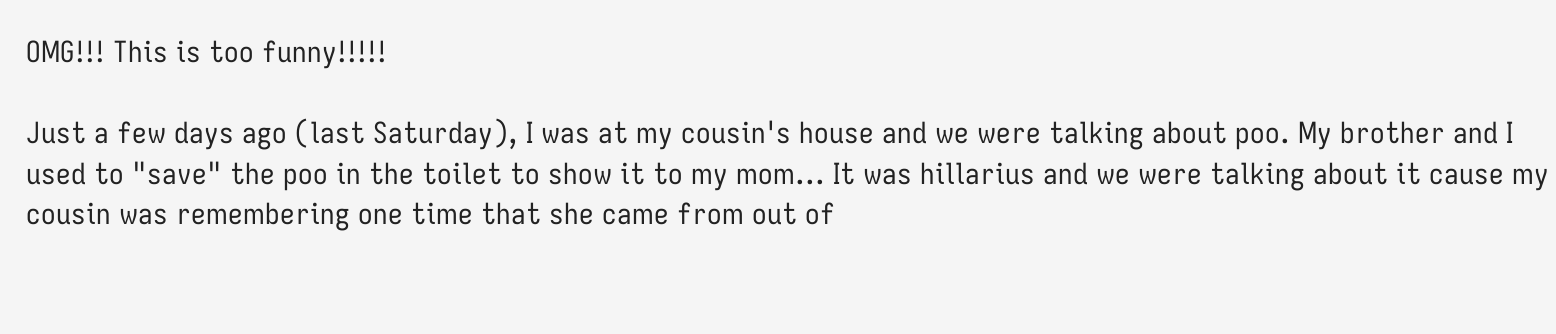OMG!!! This is too funny!!!!!

Just a few days ago (last Saturday), I was at my cousin's house and we were talking about poo. My brother and I used to "save" the poo in the toilet to show it to my mom... It was hillarius and we were talking about it cause my cousin was remembering one time that she came from out of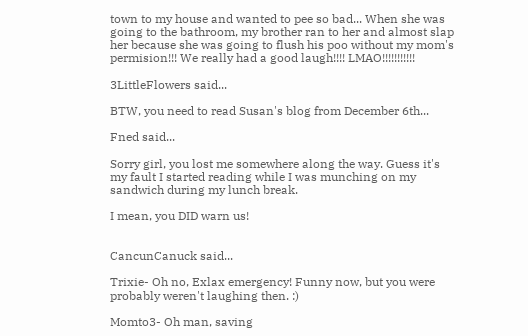town to my house and wanted to pee so bad... When she was going to the bathroom, my brother ran to her and almost slap her because she was going to flush his poo without my mom's permision!!! We really had a good laugh!!!! LMAO!!!!!!!!!!!

3LittleFlowers said...

BTW, you need to read Susan's blog from December 6th...

Fned said...

Sorry girl, you lost me somewhere along the way. Guess it's my fault I started reading while I was munching on my sandwich during my lunch break.

I mean, you DID warn us!


CancunCanuck said...

Trixie- Oh no, Exlax emergency! Funny now, but you were probably weren't laughing then. :)

Momto3- Oh man, saving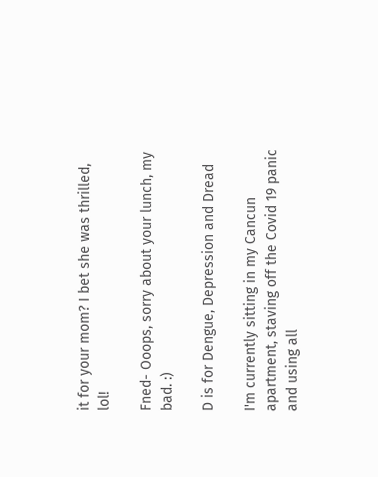it for your mom? I bet she was thrilled, lol!

Fned- Ooops, sorry about your lunch, my bad. :)

D is for Dengue, Depression and Dread

I'm currently sitting in my Cancun apartment, staving off the Covid 19 panic and using all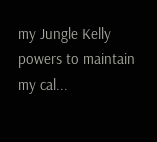my Jungle Kelly powers to maintain my cal...